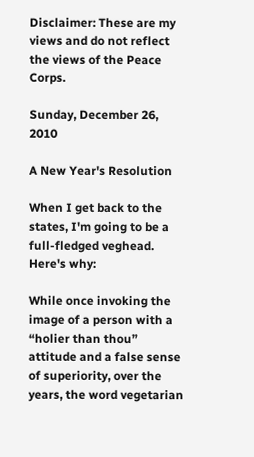Disclaimer: These are my views and do not reflect the views of the Peace Corps.

Sunday, December 26, 2010

A New Year's Resolution

When I get back to the states, I'm going to be a full-fledged veghead. Here's why:

While once invoking the image of a person with a “holier than thou” attitude and a false sense of superiority, over the years, the word vegetarian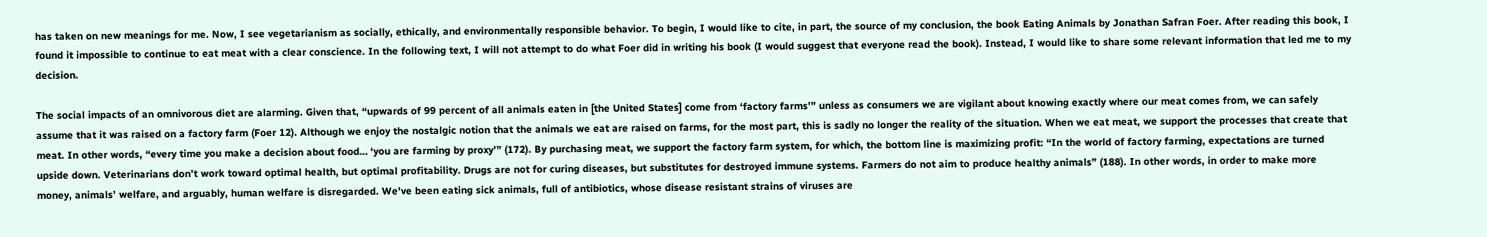has taken on new meanings for me. Now, I see vegetarianism as socially, ethically, and environmentally responsible behavior. To begin, I would like to cite, in part, the source of my conclusion, the book Eating Animals by Jonathan Safran Foer. After reading this book, I found it impossible to continue to eat meat with a clear conscience. In the following text, I will not attempt to do what Foer did in writing his book (I would suggest that everyone read the book). Instead, I would like to share some relevant information that led me to my decision.

The social impacts of an omnivorous diet are alarming. Given that, “upwards of 99 percent of all animals eaten in [the United States] come from ‘factory farms’” unless as consumers we are vigilant about knowing exactly where our meat comes from, we can safely assume that it was raised on a factory farm (Foer 12). Although we enjoy the nostalgic notion that the animals we eat are raised on farms, for the most part, this is sadly no longer the reality of the situation. When we eat meat, we support the processes that create that meat. In other words, “every time you make a decision about food… ‘you are farming by proxy’” (172). By purchasing meat, we support the factory farm system, for which, the bottom line is maximizing profit: “In the world of factory farming, expectations are turned upside down. Veterinarians don’t work toward optimal health, but optimal profitability. Drugs are not for curing diseases, but substitutes for destroyed immune systems. Farmers do not aim to produce healthy animals” (188). In other words, in order to make more money, animals’ welfare, and arguably, human welfare is disregarded. We’ve been eating sick animals, full of antibiotics, whose disease resistant strains of viruses are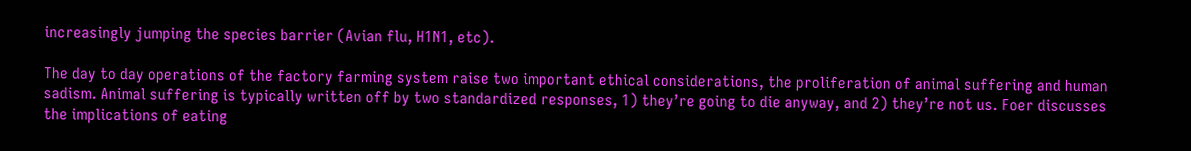increasingly jumping the species barrier (Avian flu, H1N1, etc).

The day to day operations of the factory farming system raise two important ethical considerations, the proliferation of animal suffering and human sadism. Animal suffering is typically written off by two standardized responses, 1) they’re going to die anyway, and 2) they’re not us. Foer discusses the implications of eating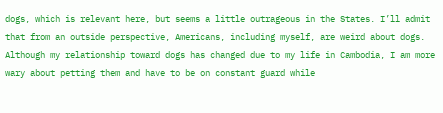dogs, which is relevant here, but seems a little outrageous in the States. I’ll admit that from an outside perspective, Americans, including myself, are weird about dogs. Although my relationship toward dogs has changed due to my life in Cambodia, I am more wary about petting them and have to be on constant guard while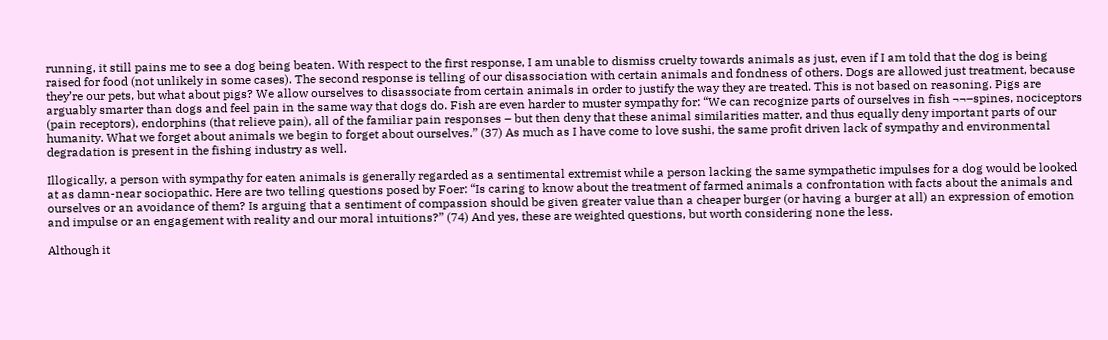running, it still pains me to see a dog being beaten. With respect to the first response, I am unable to dismiss cruelty towards animals as just, even if I am told that the dog is being raised for food (not unlikely in some cases). The second response is telling of our disassociation with certain animals and fondness of others. Dogs are allowed just treatment, because they’re our pets, but what about pigs? We allow ourselves to disassociate from certain animals in order to justify the way they are treated. This is not based on reasoning. Pigs are arguably smarter than dogs and feel pain in the same way that dogs do. Fish are even harder to muster sympathy for: “We can recognize parts of ourselves in fish ¬¬–spines, nociceptors (pain receptors), endorphins (that relieve pain), all of the familiar pain responses – but then deny that these animal similarities matter, and thus equally deny important parts of our humanity. What we forget about animals we begin to forget about ourselves.” (37) As much as I have come to love sushi, the same profit driven lack of sympathy and environmental degradation is present in the fishing industry as well.

Illogically, a person with sympathy for eaten animals is generally regarded as a sentimental extremist while a person lacking the same sympathetic impulses for a dog would be looked at as damn-near sociopathic. Here are two telling questions posed by Foer: “Is caring to know about the treatment of farmed animals a confrontation with facts about the animals and ourselves or an avoidance of them? Is arguing that a sentiment of compassion should be given greater value than a cheaper burger (or having a burger at all) an expression of emotion and impulse or an engagement with reality and our moral intuitions?” (74) And yes, these are weighted questions, but worth considering none the less.

Although it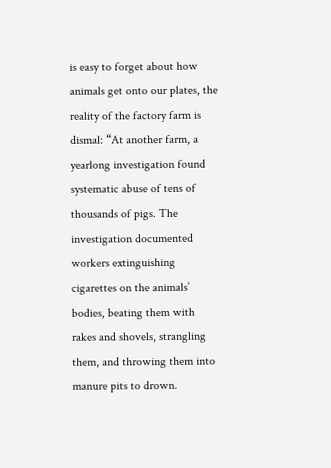is easy to forget about how animals get onto our plates, the reality of the factory farm is dismal: “At another farm, a yearlong investigation found systematic abuse of tens of thousands of pigs. The investigation documented workers extinguishing cigarettes on the animals’ bodies, beating them with rakes and shovels, strangling them, and throwing them into manure pits to drown.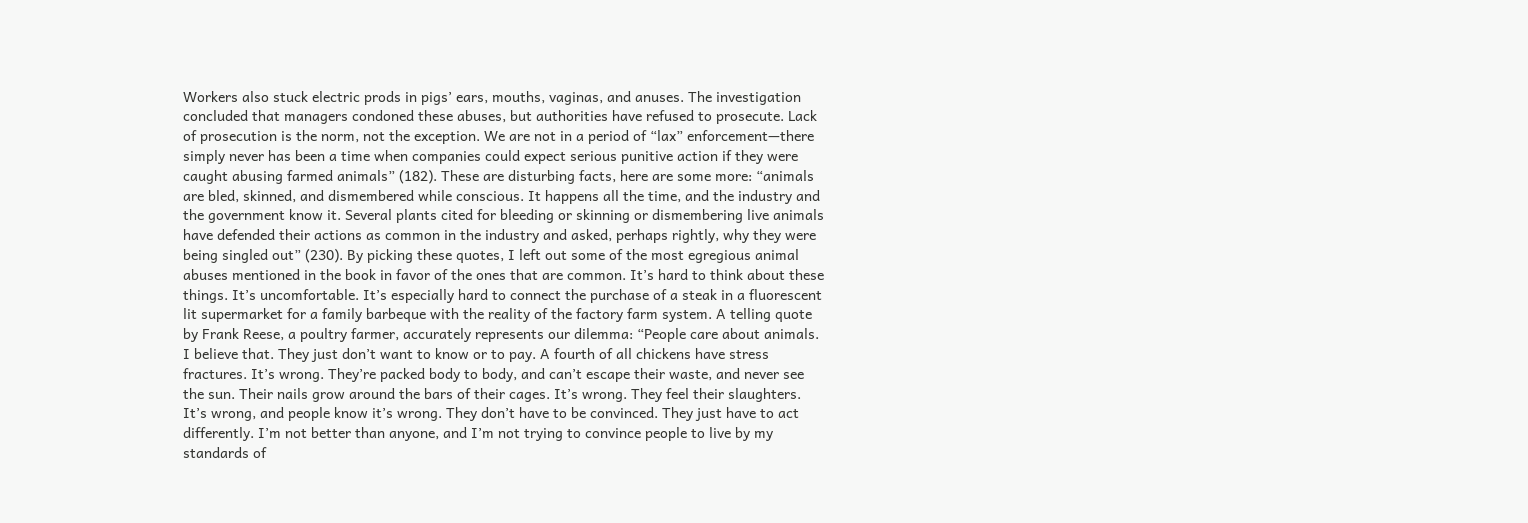Workers also stuck electric prods in pigs’ ears, mouths, vaginas, and anuses. The investigation concluded that managers condoned these abuses, but authorities have refused to prosecute. Lack of prosecution is the norm, not the exception. We are not in a period of “lax” enforcement—there simply never has been a time when companies could expect serious punitive action if they were caught abusing farmed animals” (182). These are disturbing facts, here are some more: “animals are bled, skinned, and dismembered while conscious. It happens all the time, and the industry and the government know it. Several plants cited for bleeding or skinning or dismembering live animals have defended their actions as common in the industry and asked, perhaps rightly, why they were being singled out” (230). By picking these quotes, I left out some of the most egregious animal abuses mentioned in the book in favor of the ones that are common. It’s hard to think about these things. It’s uncomfortable. It’s especially hard to connect the purchase of a steak in a fluorescent lit supermarket for a family barbeque with the reality of the factory farm system. A telling quote by Frank Reese, a poultry farmer, accurately represents our dilemma: “People care about animals. I believe that. They just don’t want to know or to pay. A fourth of all chickens have stress fractures. It’s wrong. They’re packed body to body, and can’t escape their waste, and never see the sun. Their nails grow around the bars of their cages. It’s wrong. They feel their slaughters. It’s wrong, and people know it’s wrong. They don’t have to be convinced. They just have to act differently. I’m not better than anyone, and I’m not trying to convince people to live by my standards of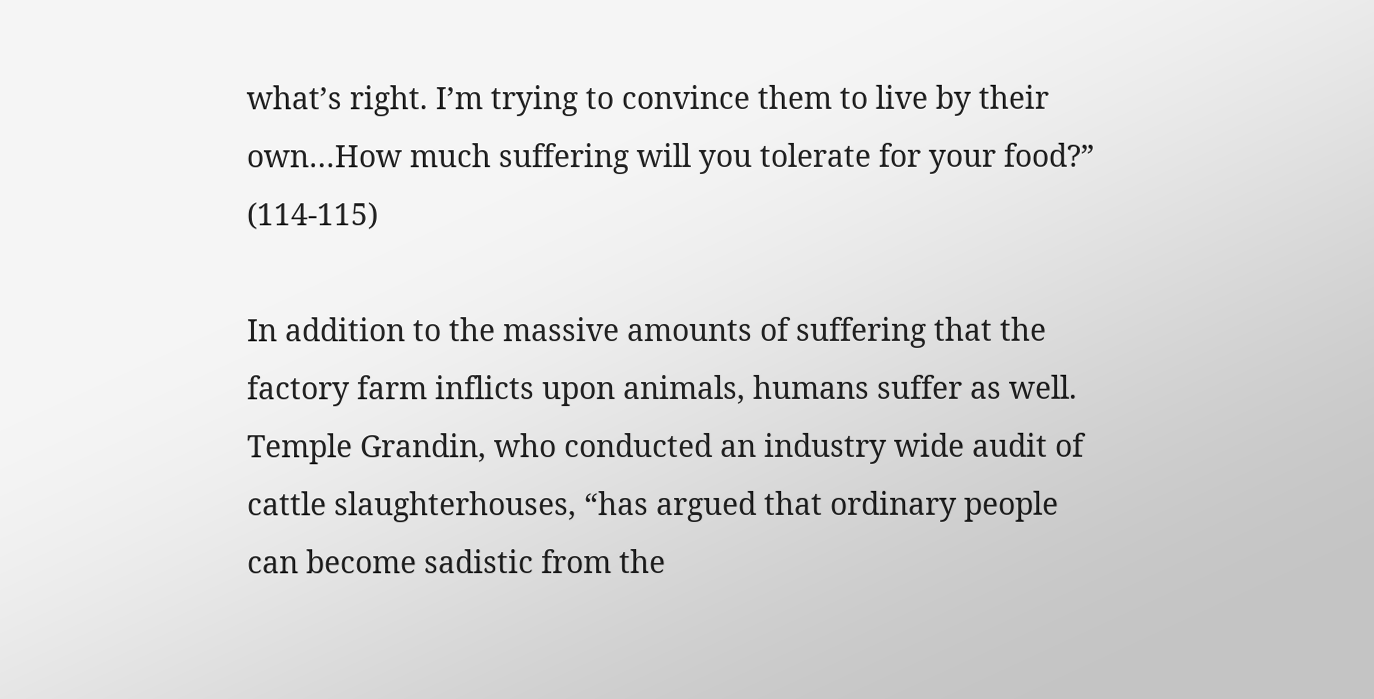what’s right. I’m trying to convince them to live by their own…How much suffering will you tolerate for your food?” (114-115)

In addition to the massive amounts of suffering that the factory farm inflicts upon animals, humans suffer as well. Temple Grandin, who conducted an industry wide audit of cattle slaughterhouses, “has argued that ordinary people can become sadistic from the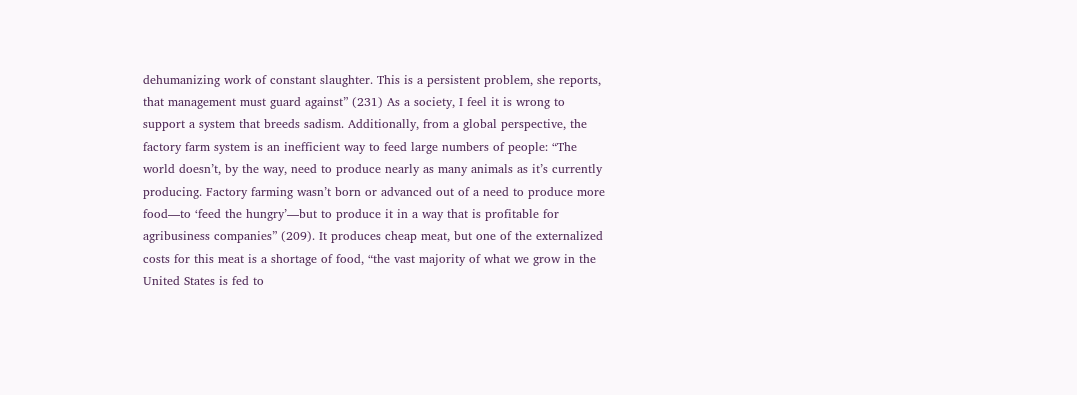dehumanizing work of constant slaughter. This is a persistent problem, she reports, that management must guard against” (231) As a society, I feel it is wrong to support a system that breeds sadism. Additionally, from a global perspective, the factory farm system is an inefficient way to feed large numbers of people: “The world doesn’t, by the way, need to produce nearly as many animals as it’s currently producing. Factory farming wasn’t born or advanced out of a need to produce more food—to ‘feed the hungry’—but to produce it in a way that is profitable for agribusiness companies” (209). It produces cheap meat, but one of the externalized costs for this meat is a shortage of food, “the vast majority of what we grow in the United States is fed to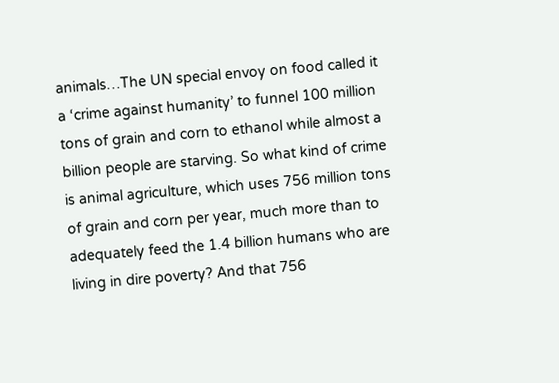animals…The UN special envoy on food called it a ‘crime against humanity’ to funnel 100 million tons of grain and corn to ethanol while almost a billion people are starving. So what kind of crime is animal agriculture, which uses 756 million tons of grain and corn per year, much more than to adequately feed the 1.4 billion humans who are living in dire poverty? And that 756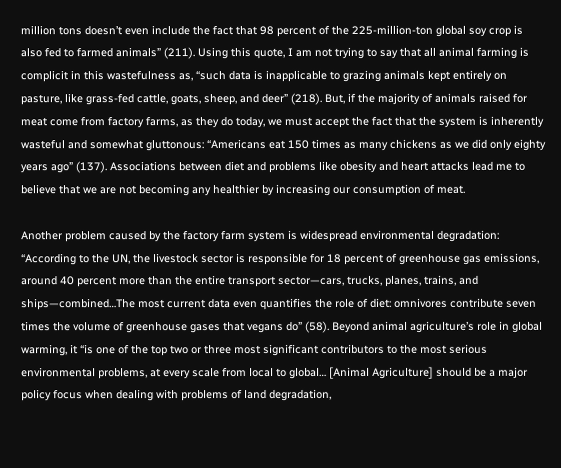million tons doesn’t even include the fact that 98 percent of the 225-million-ton global soy crop is also fed to farmed animals” (211). Using this quote, I am not trying to say that all animal farming is complicit in this wastefulness as, “such data is inapplicable to grazing animals kept entirely on pasture, like grass-fed cattle, goats, sheep, and deer” (218). But, if the majority of animals raised for meat come from factory farms, as they do today, we must accept the fact that the system is inherently wasteful and somewhat gluttonous: “Americans eat 150 times as many chickens as we did only eighty years ago” (137). Associations between diet and problems like obesity and heart attacks lead me to believe that we are not becoming any healthier by increasing our consumption of meat.

Another problem caused by the factory farm system is widespread environmental degradation: “According to the UN, the livestock sector is responsible for 18 percent of greenhouse gas emissions, around 40 percent more than the entire transport sector—cars, trucks, planes, trains, and ships—combined…The most current data even quantifies the role of diet: omnivores contribute seven times the volume of greenhouse gases that vegans do” (58). Beyond animal agriculture’s role in global warming, it “is one of the top two or three most significant contributors to the most serious environmental problems, at every scale from local to global… [Animal Agriculture] should be a major policy focus when dealing with problems of land degradation,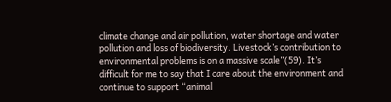climate change and air pollution, water shortage and water pollution and loss of biodiversity. Livestock’s contribution to environmental problems is on a massive scale”(59). It’s difficult for me to say that I care about the environment and continue to support “animal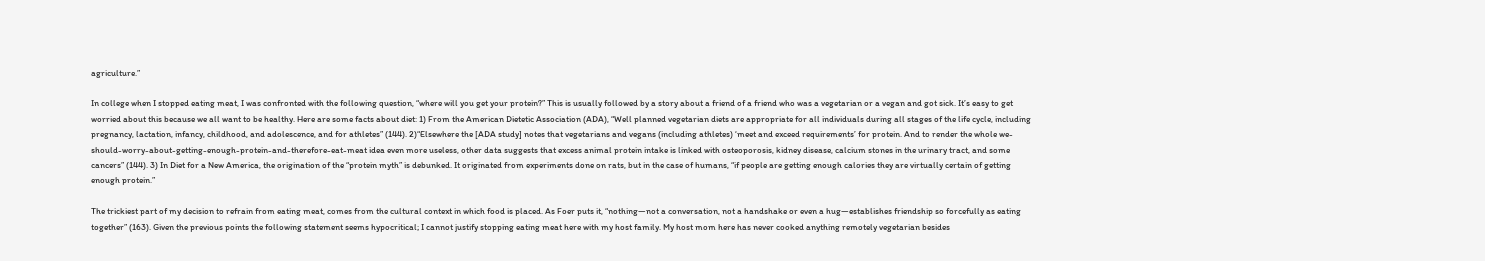agriculture.”

In college when I stopped eating meat, I was confronted with the following question, “where will you get your protein?” This is usually followed by a story about a friend of a friend who was a vegetarian or a vegan and got sick. It’s easy to get worried about this because we all want to be healthy. Here are some facts about diet: 1) From the American Dietetic Association (ADA), “Well planned vegetarian diets are appropriate for all individuals during all stages of the life cycle, including pregnancy, lactation, infancy, childhood, and adolescence, and for athletes” (144). 2)“Elsewhere the [ADA study] notes that vegetarians and vegans (including athletes) ‘meet and exceed requirements’ for protein. And to render the whole we-should-worry-about-getting-enough-protein-and-therefore-eat-meat idea even more useless, other data suggests that excess animal protein intake is linked with osteoporosis, kidney disease, calcium stones in the urinary tract, and some cancers” (144). 3) In Diet for a New America, the origination of the “protein myth” is debunked. It originated from experiments done on rats, but in the case of humans, “if people are getting enough calories they are virtually certain of getting enough protein.”

The trickiest part of my decision to refrain from eating meat, comes from the cultural context in which food is placed. As Foer puts it, “nothing—not a conversation, not a handshake or even a hug—establishes friendship so forcefully as eating together” (163). Given the previous points the following statement seems hypocritical; I cannot justify stopping eating meat here with my host family. My host mom here has never cooked anything remotely vegetarian besides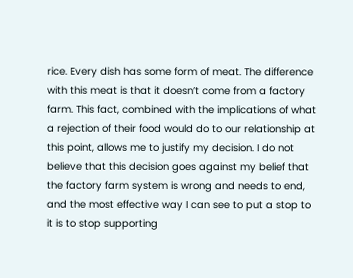rice. Every dish has some form of meat. The difference with this meat is that it doesn’t come from a factory farm. This fact, combined with the implications of what a rejection of their food would do to our relationship at this point, allows me to justify my decision. I do not believe that this decision goes against my belief that the factory farm system is wrong and needs to end, and the most effective way I can see to put a stop to it is to stop supporting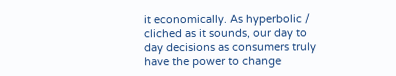it economically. As hyperbolic / cliched as it sounds, our day to day decisions as consumers truly have the power to change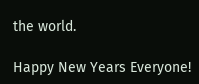the world.

Happy New Years Everyone!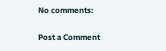No comments:

Post a Comment